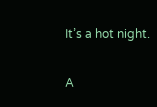It’s a hot night.

A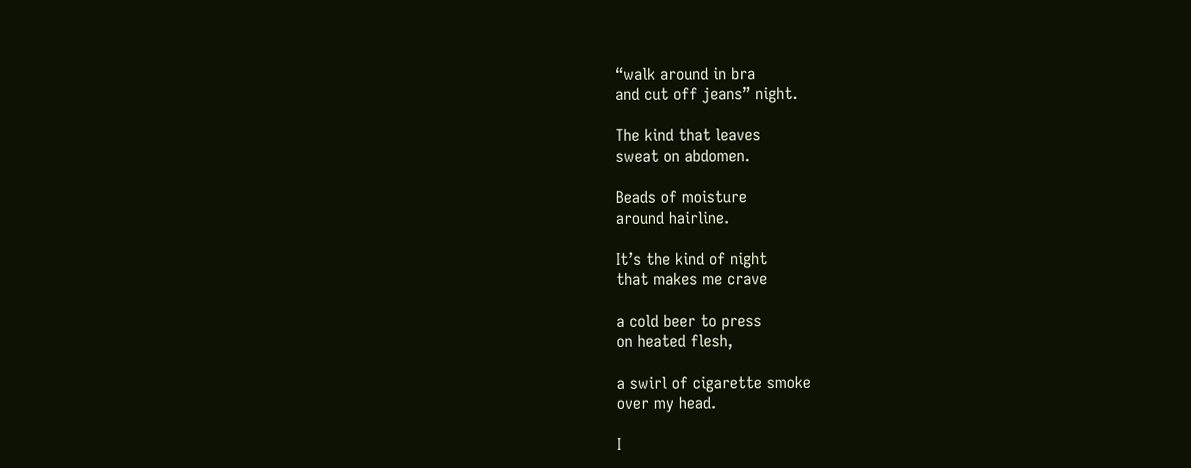“walk around in bra
and cut off jeans” night.

The kind that leaves
sweat on abdomen.

Beads of moisture
around hairline.

It’s the kind of night
that makes me crave

a cold beer to press
on heated flesh,

a swirl of cigarette smoke
over my head.

I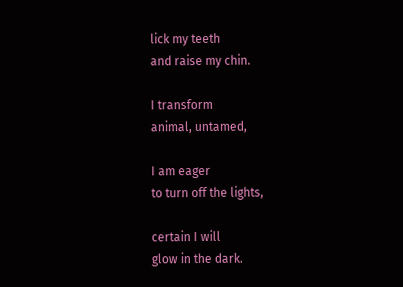lick my teeth
and raise my chin.

I transform
animal, untamed,

I am eager
to turn off the lights,

certain I will
glow in the dark.